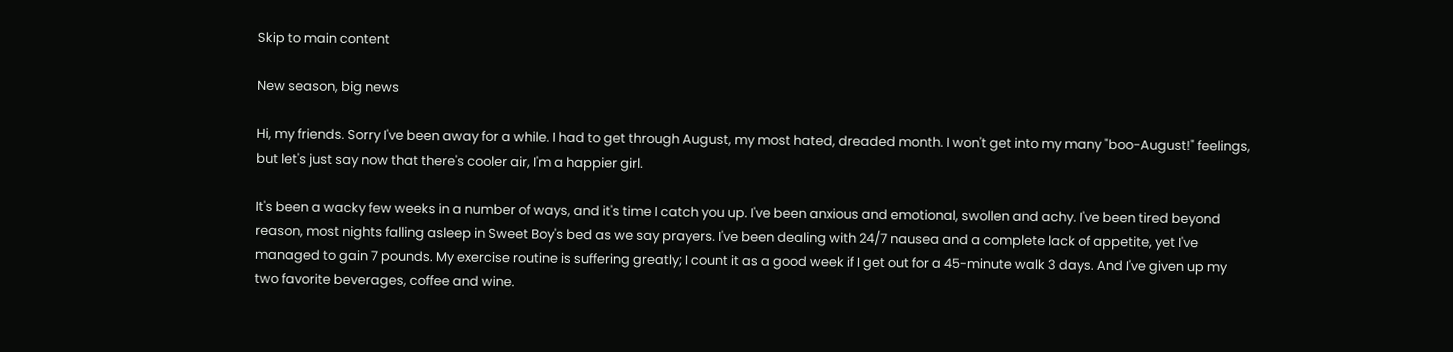Skip to main content

New season, big news

Hi, my friends. Sorry I've been away for a while. I had to get through August, my most hated, dreaded month. I won't get into my many "boo-August!" feelings, but let's just say now that there's cooler air, I'm a happier girl.

It's been a wacky few weeks in a number of ways, and it's time I catch you up. I've been anxious and emotional, swollen and achy. I've been tired beyond reason, most nights falling asleep in Sweet Boy's bed as we say prayers. I've been dealing with 24/7 nausea and a complete lack of appetite, yet I've managed to gain 7 pounds. My exercise routine is suffering greatly; I count it as a good week if I get out for a 45-minute walk 3 days. And I've given up my two favorite beverages, coffee and wine.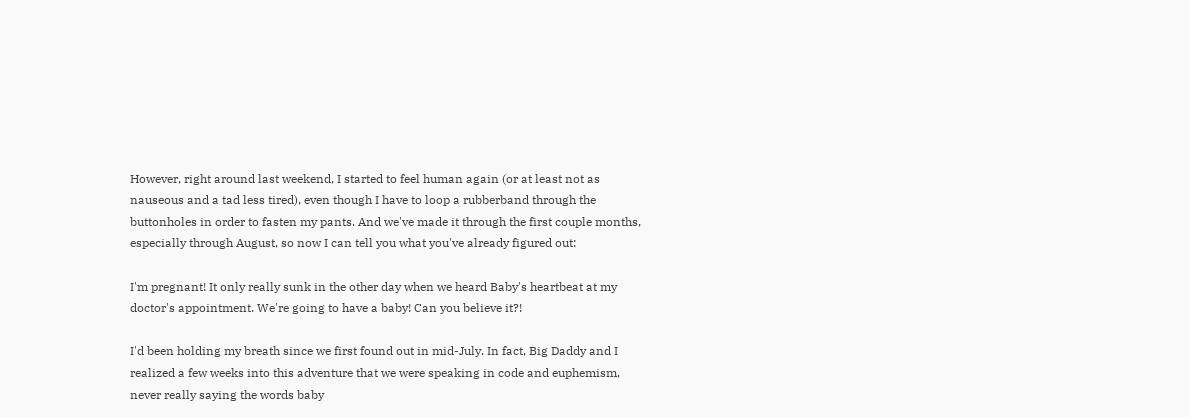However, right around last weekend, I started to feel human again (or at least not as nauseous and a tad less tired), even though I have to loop a rubberband through the buttonholes in order to fasten my pants. And we've made it through the first couple months, especially through August, so now I can tell you what you've already figured out:

I'm pregnant! It only really sunk in the other day when we heard Baby's heartbeat at my doctor's appointment. We're going to have a baby! Can you believe it?!

I'd been holding my breath since we first found out in mid-July. In fact, Big Daddy and I realized a few weeks into this adventure that we were speaking in code and euphemism, never really saying the words baby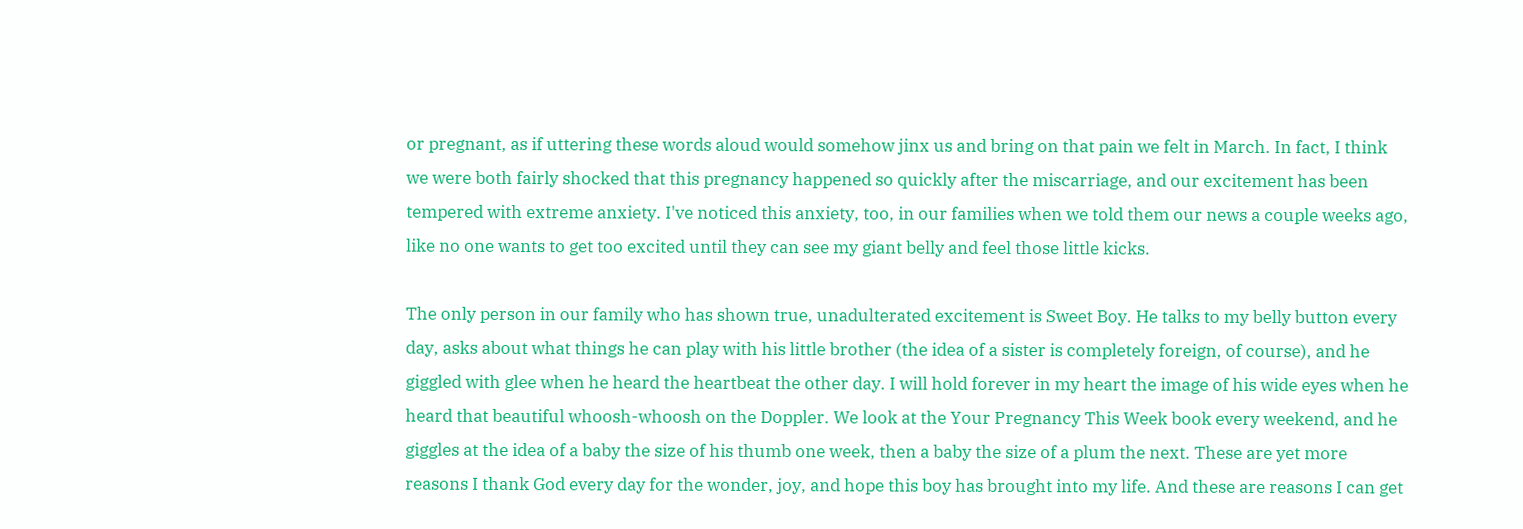or pregnant, as if uttering these words aloud would somehow jinx us and bring on that pain we felt in March. In fact, I think we were both fairly shocked that this pregnancy happened so quickly after the miscarriage, and our excitement has been tempered with extreme anxiety. I've noticed this anxiety, too, in our families when we told them our news a couple weeks ago, like no one wants to get too excited until they can see my giant belly and feel those little kicks.

The only person in our family who has shown true, unadulterated excitement is Sweet Boy. He talks to my belly button every day, asks about what things he can play with his little brother (the idea of a sister is completely foreign, of course), and he giggled with glee when he heard the heartbeat the other day. I will hold forever in my heart the image of his wide eyes when he heard that beautiful whoosh-whoosh on the Doppler. We look at the Your Pregnancy This Week book every weekend, and he giggles at the idea of a baby the size of his thumb one week, then a baby the size of a plum the next. These are yet more reasons I thank God every day for the wonder, joy, and hope this boy has brought into my life. And these are reasons I can get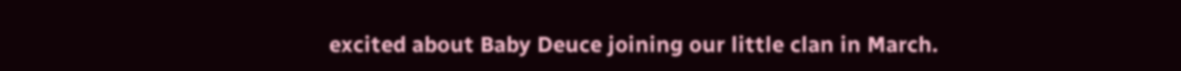excited about Baby Deuce joining our little clan in March.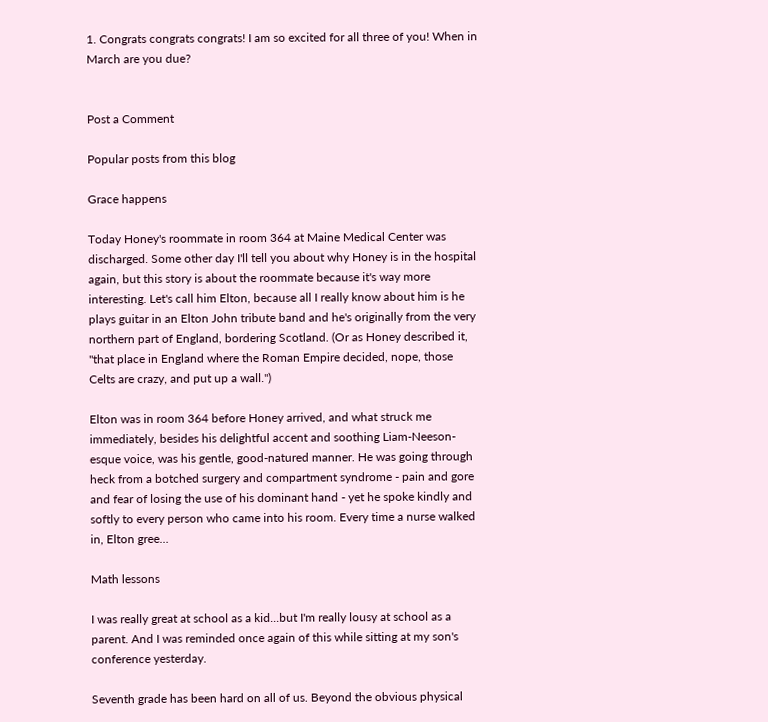1. Congrats congrats congrats! I am so excited for all three of you! When in March are you due?


Post a Comment

Popular posts from this blog

Grace happens

Today Honey's roommate in room 364 at Maine Medical Center was discharged. Some other day I'll tell you about why Honey is in the hospital again, but this story is about the roommate because it's way more interesting. Let's call him Elton, because all I really know about him is he plays guitar in an Elton John tribute band and he's originally from the very northern part of England, bordering Scotland. (Or as Honey described it, "that place in England where the Roman Empire decided, nope, those Celts are crazy, and put up a wall.")

Elton was in room 364 before Honey arrived, and what struck me immediately, besides his delightful accent and soothing Liam-Neeson-esque voice, was his gentle, good-natured manner. He was going through heck from a botched surgery and compartment syndrome - pain and gore and fear of losing the use of his dominant hand - yet he spoke kindly and softly to every person who came into his room. Every time a nurse walked in, Elton gree…

Math lessons

I was really great at school as a kid...but I'm really lousy at school as a parent. And I was reminded once again of this while sitting at my son's conference yesterday.

Seventh grade has been hard on all of us. Beyond the obvious physical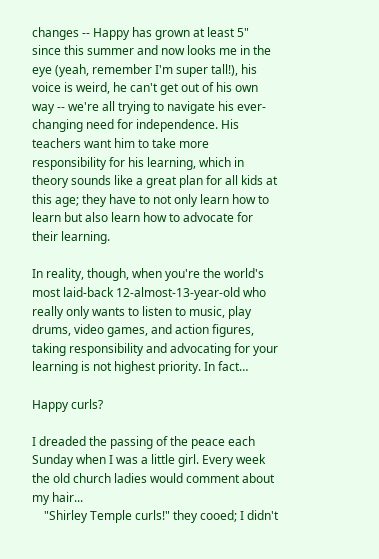changes -- Happy has grown at least 5" since this summer and now looks me in the eye (yeah, remember I'm super tall!), his voice is weird, he can't get out of his own way -- we're all trying to navigate his ever-changing need for independence. His teachers want him to take more responsibility for his learning, which in theory sounds like a great plan for all kids at this age; they have to not only learn how to learn but also learn how to advocate for their learning.

In reality, though, when you're the world's most laid-back 12-almost-13-year-old who really only wants to listen to music, play drums, video games, and action figures, taking responsibility and advocating for your learning is not highest priority. In fact…

Happy curls?

I dreaded the passing of the peace each Sunday when I was a little girl. Every week the old church ladies would comment about my hair...
    "Shirley Temple curls!" they cooed; I didn't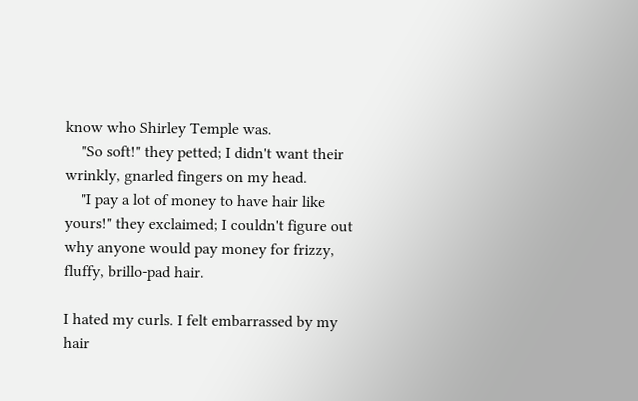know who Shirley Temple was.
    "So soft!" they petted; I didn't want their wrinkly, gnarled fingers on my head.
    "I pay a lot of money to have hair like yours!" they exclaimed; I couldn't figure out why anyone would pay money for frizzy, fluffy, brillo-pad hair.

I hated my curls. I felt embarrassed by my hair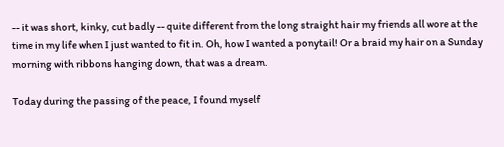-- it was short, kinky, cut badly -- quite different from the long straight hair my friends all wore at the time in my life when I just wanted to fit in. Oh, how I wanted a ponytail! Or a braid my hair on a Sunday morning with ribbons hanging down, that was a dream.

Today during the passing of the peace, I found myself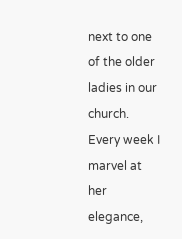next to one of the older ladies in our church. Every week I marvel at her elegance,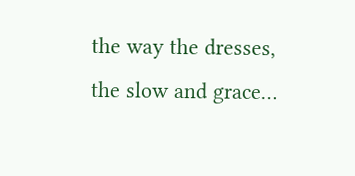the way the dresses, the slow and grace…